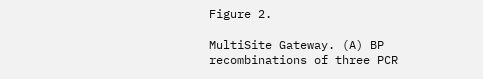Figure 2.

MultiSite Gateway. (A) BP recombinations of three PCR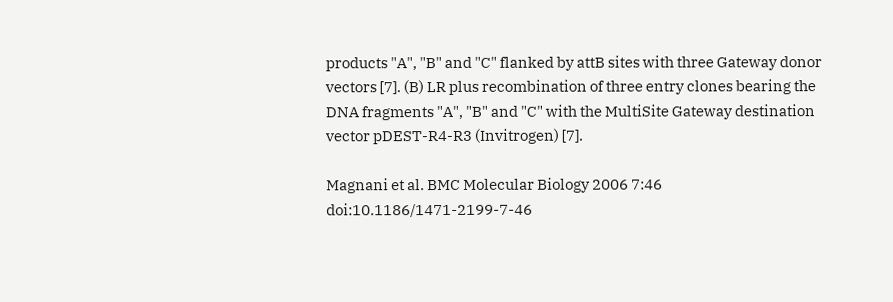products "A", "B" and "C" flanked by attB sites with three Gateway donor vectors [7]. (B) LR plus recombination of three entry clones bearing the DNA fragments "A", "B" and "C" with the MultiSite Gateway destination vector pDEST-R4-R3 (Invitrogen) [7].

Magnani et al. BMC Molecular Biology 2006 7:46   doi:10.1186/1471-2199-7-46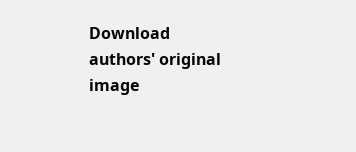Download authors' original image